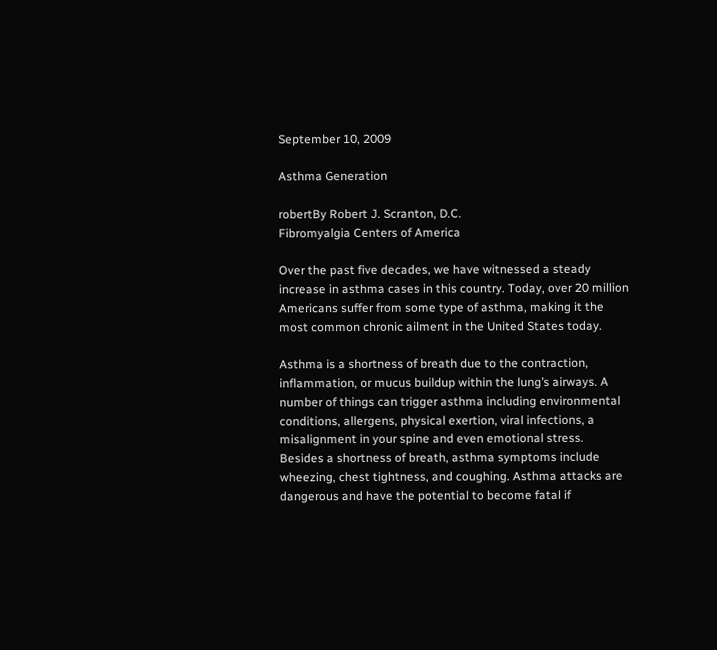September 10, 2009

Asthma Generation

robertBy Robert J. Scranton, D.C.
Fibromyalgia Centers of America

Over the past five decades, we have witnessed a steady increase in asthma cases in this country. Today, over 20 million Americans suffer from some type of asthma, making it the most common chronic ailment in the United States today.

Asthma is a shortness of breath due to the contraction, inflammation, or mucus buildup within the lung’s airways. A number of things can trigger asthma including environmental conditions, allergens, physical exertion, viral infections, a misalignment in your spine and even emotional stress. Besides a shortness of breath, asthma symptoms include wheezing, chest tightness, and coughing. Asthma attacks are dangerous and have the potential to become fatal if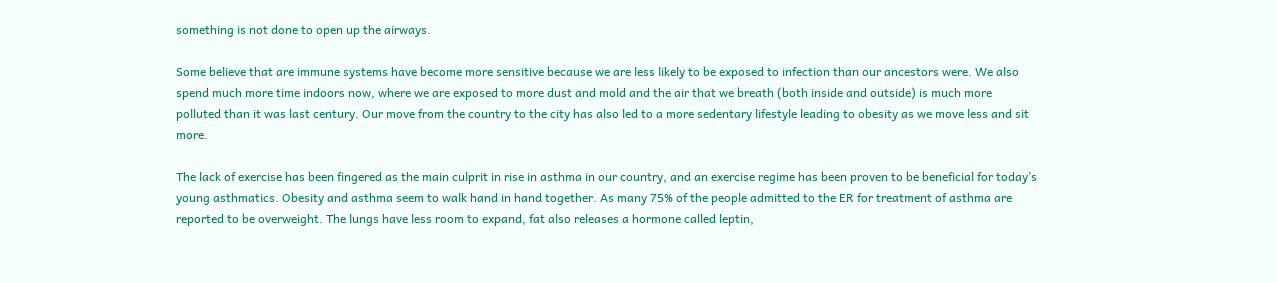something is not done to open up the airways.

Some believe that are immune systems have become more sensitive because we are less likely to be exposed to infection than our ancestors were. We also spend much more time indoors now, where we are exposed to more dust and mold and the air that we breath (both inside and outside) is much more polluted than it was last century. Our move from the country to the city has also led to a more sedentary lifestyle leading to obesity as we move less and sit more.

The lack of exercise has been fingered as the main culprit in rise in asthma in our country, and an exercise regime has been proven to be beneficial for today’s young asthmatics. Obesity and asthma seem to walk hand in hand together. As many 75% of the people admitted to the ER for treatment of asthma are reported to be overweight. The lungs have less room to expand, fat also releases a hormone called leptin,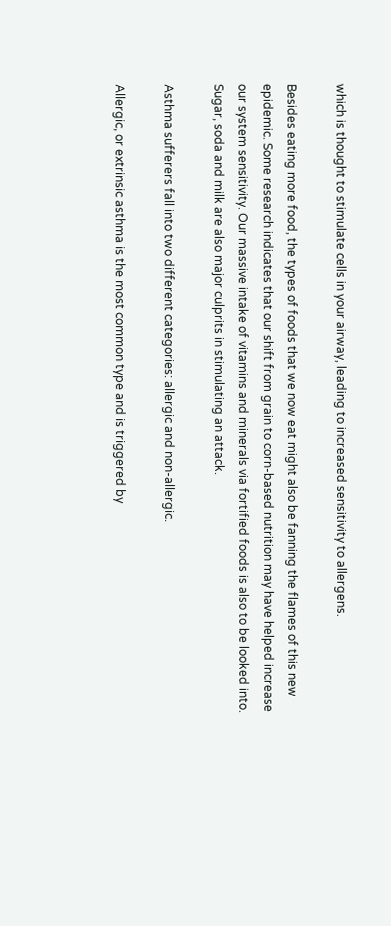which is thought to stimulate cells in your airway, leading to increased sensitivity to allergens.

Besides eating more food, the types of foods that we now eat might also be fanning the flames of this new epidemic. Some research indicates that our shift from grain to corn-based nutrition may have helped increase our system sensitivity. Our massive intake of vitamins and minerals via fortified foods is also to be looked into. Sugar, soda and milk are also major culprits in stimulating an attack.

Asthma sufferers fall into two different categories: allergic and non-allergic.

Allergic, or extrinsic asthma is the most common type and is triggered by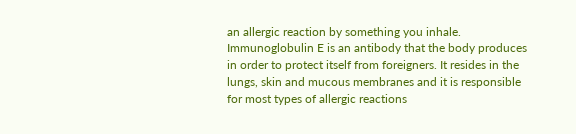an allergic reaction by something you inhale. Immunoglobulin E is an antibody that the body produces in order to protect itself from foreigners. It resides in the lungs, skin and mucous membranes and it is responsible for most types of allergic reactions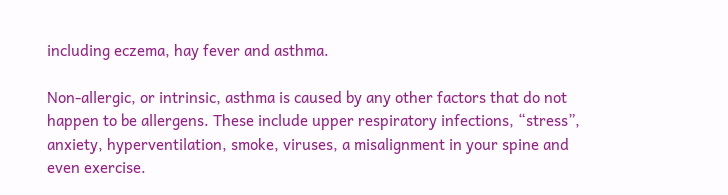including eczema, hay fever and asthma.

Non-allergic, or intrinsic, asthma is caused by any other factors that do not happen to be allergens. These include upper respiratory infections, “stress”, anxiety, hyperventilation, smoke, viruses, a misalignment in your spine and even exercise.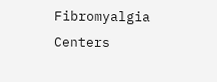Fibromyalgia Centers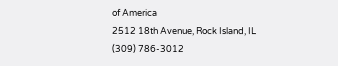of America
2512 18th Avenue, Rock Island, IL
(309) 786-3012